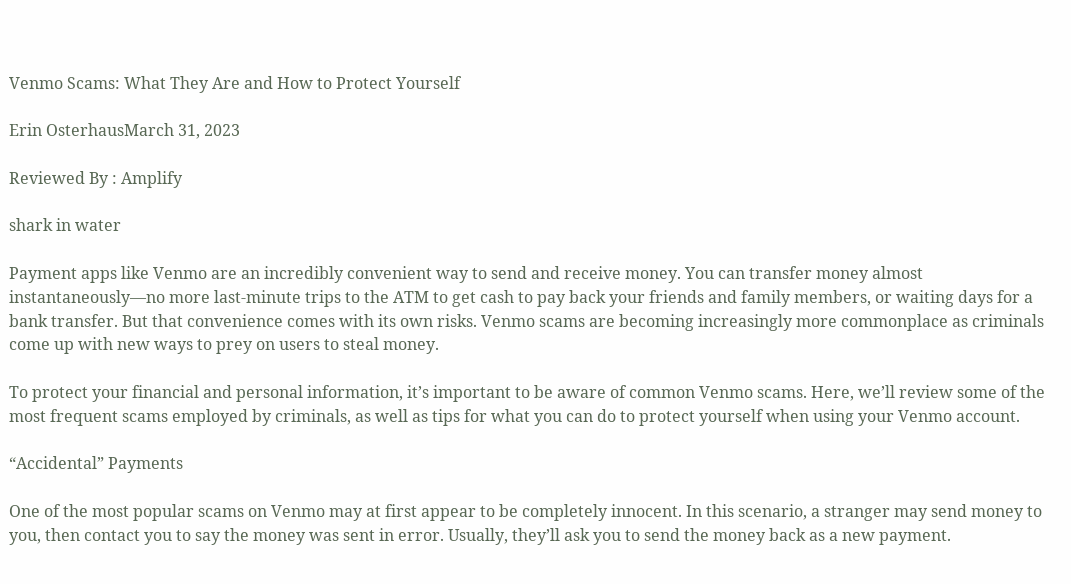Venmo Scams: What They Are and How to Protect Yourself

Erin OsterhausMarch 31, 2023

Reviewed By : Amplify

shark in water

Payment apps like Venmo are an incredibly convenient way to send and receive money. You can transfer money almost instantaneously—no more last-minute trips to the ATM to get cash to pay back your friends and family members, or waiting days for a bank transfer. But that convenience comes with its own risks. Venmo scams are becoming increasingly more commonplace as criminals come up with new ways to prey on users to steal money.

To protect your financial and personal information, it’s important to be aware of common Venmo scams. Here, we’ll review some of the most frequent scams employed by criminals, as well as tips for what you can do to protect yourself when using your Venmo account.

“Accidental” Payments

One of the most popular scams on Venmo may at first appear to be completely innocent. In this scenario, a stranger may send money to you, then contact you to say the money was sent in error. Usually, they’ll ask you to send the money back as a new payment.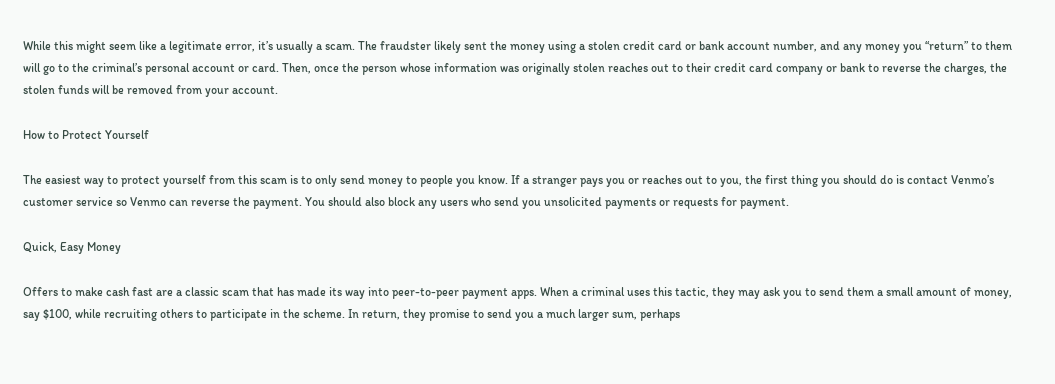While this might seem like a legitimate error, it’s usually a scam. The fraudster likely sent the money using a stolen credit card or bank account number, and any money you “return” to them will go to the criminal’s personal account or card. Then, once the person whose information was originally stolen reaches out to their credit card company or bank to reverse the charges, the stolen funds will be removed from your account.

How to Protect Yourself

The easiest way to protect yourself from this scam is to only send money to people you know. If a stranger pays you or reaches out to you, the first thing you should do is contact Venmo’s customer service so Venmo can reverse the payment. You should also block any users who send you unsolicited payments or requests for payment.

Quick, Easy Money

Offers to make cash fast are a classic scam that has made its way into peer-to-peer payment apps. When a criminal uses this tactic, they may ask you to send them a small amount of money, say $100, while recruiting others to participate in the scheme. In return, they promise to send you a much larger sum, perhaps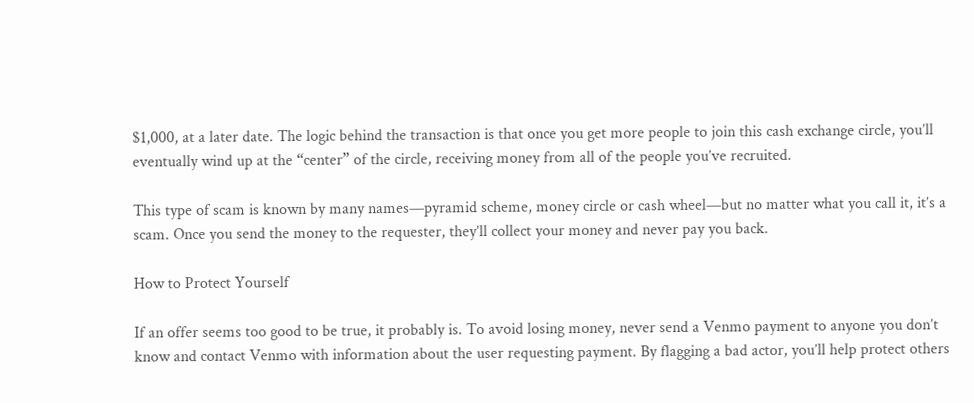$1,000, at a later date. The logic behind the transaction is that once you get more people to join this cash exchange circle, you’ll eventually wind up at the “center” of the circle, receiving money from all of the people you’ve recruited.

This type of scam is known by many names—pyramid scheme, money circle or cash wheel—but no matter what you call it, it’s a scam. Once you send the money to the requester, they’ll collect your money and never pay you back.

How to Protect Yourself

If an offer seems too good to be true, it probably is. To avoid losing money, never send a Venmo payment to anyone you don’t know and contact Venmo with information about the user requesting payment. By flagging a bad actor, you’ll help protect others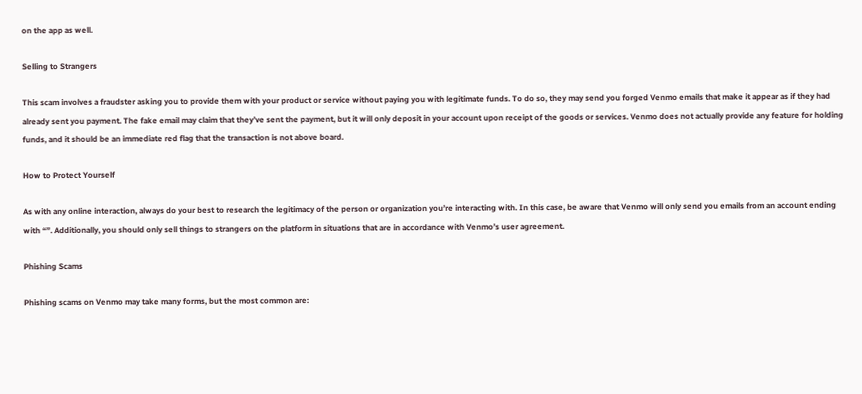on the app as well.

Selling to Strangers

This scam involves a fraudster asking you to provide them with your product or service without paying you with legitimate funds. To do so, they may send you forged Venmo emails that make it appear as if they had already sent you payment. The fake email may claim that they’ve sent the payment, but it will only deposit in your account upon receipt of the goods or services. Venmo does not actually provide any feature for holding funds, and it should be an immediate red flag that the transaction is not above board.

How to Protect Yourself

As with any online interaction, always do your best to research the legitimacy of the person or organization you’re interacting with. In this case, be aware that Venmo will only send you emails from an account ending with “”. Additionally, you should only sell things to strangers on the platform in situations that are in accordance with Venmo’s user agreement.

Phishing Scams

Phishing scams on Venmo may take many forms, but the most common are: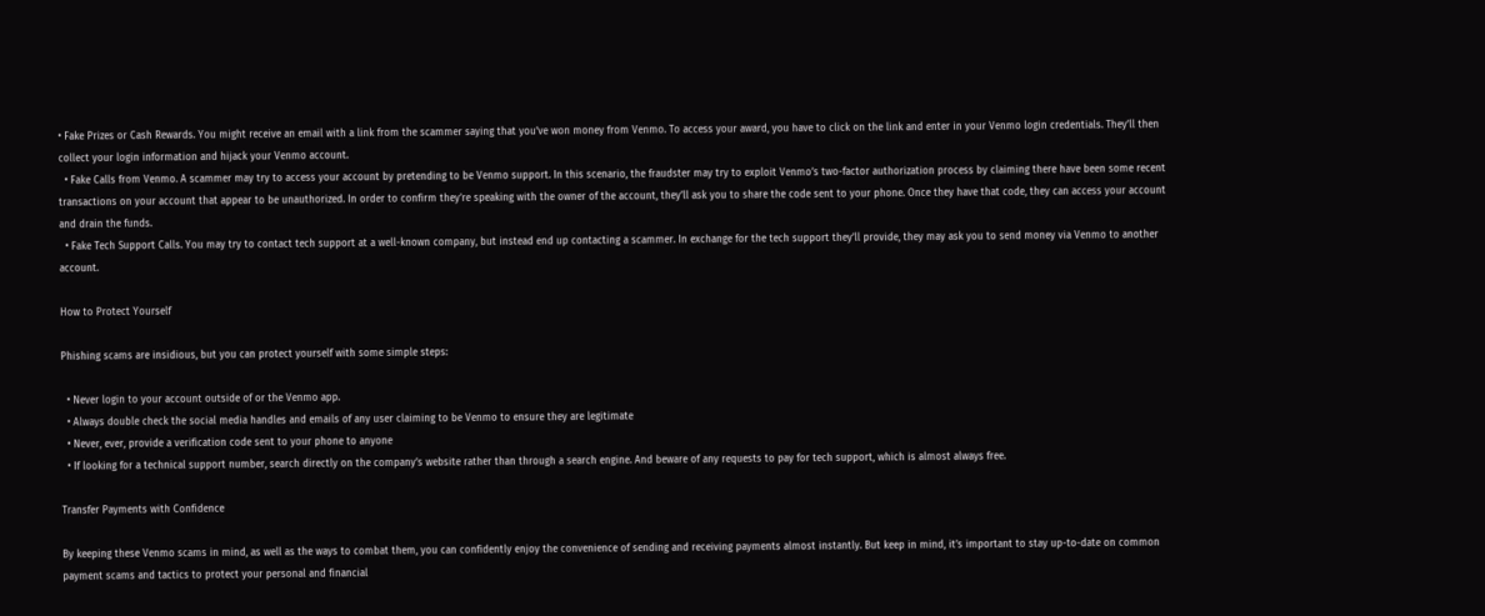• Fake Prizes or Cash Rewards. You might receive an email with a link from the scammer saying that you’ve won money from Venmo. To access your award, you have to click on the link and enter in your Venmo login credentials. They’ll then collect your login information and hijack your Venmo account.
  • Fake Calls from Venmo. A scammer may try to access your account by pretending to be Venmo support. In this scenario, the fraudster may try to exploit Venmo’s two-factor authorization process by claiming there have been some recent transactions on your account that appear to be unauthorized. In order to confirm they’re speaking with the owner of the account, they’ll ask you to share the code sent to your phone. Once they have that code, they can access your account and drain the funds.
  • Fake Tech Support Calls. You may try to contact tech support at a well-known company, but instead end up contacting a scammer. In exchange for the tech support they’ll provide, they may ask you to send money via Venmo to another account.

How to Protect Yourself

Phishing scams are insidious, but you can protect yourself with some simple steps:

  • Never login to your account outside of or the Venmo app.
  • Always double check the social media handles and emails of any user claiming to be Venmo to ensure they are legitimate
  • Never, ever, provide a verification code sent to your phone to anyone
  • If looking for a technical support number, search directly on the company’s website rather than through a search engine. And beware of any requests to pay for tech support, which is almost always free.

Transfer Payments with Confidence

By keeping these Venmo scams in mind, as well as the ways to combat them, you can confidently enjoy the convenience of sending and receiving payments almost instantly. But keep in mind, it’s important to stay up-to-date on common payment scams and tactics to protect your personal and financial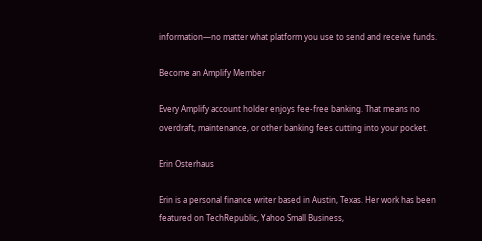information—no matter what platform you use to send and receive funds.

Become an Amplify Member

Every Amplify account holder enjoys fee-free banking. That means no overdraft, maintenance, or other banking fees cutting into your pocket.

Erin Osterhaus

Erin is a personal finance writer based in Austin, Texas. Her work has been featured on TechRepublic, Yahoo Small Business,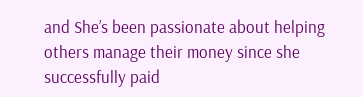and She’s been passionate about helping others manage their money since she successfully paid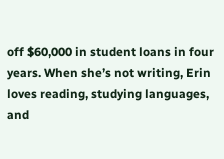off $60,000 in student loans in four years. When she’s not writing, Erin loves reading, studying languages, and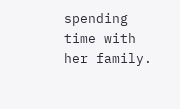spending time with her family.